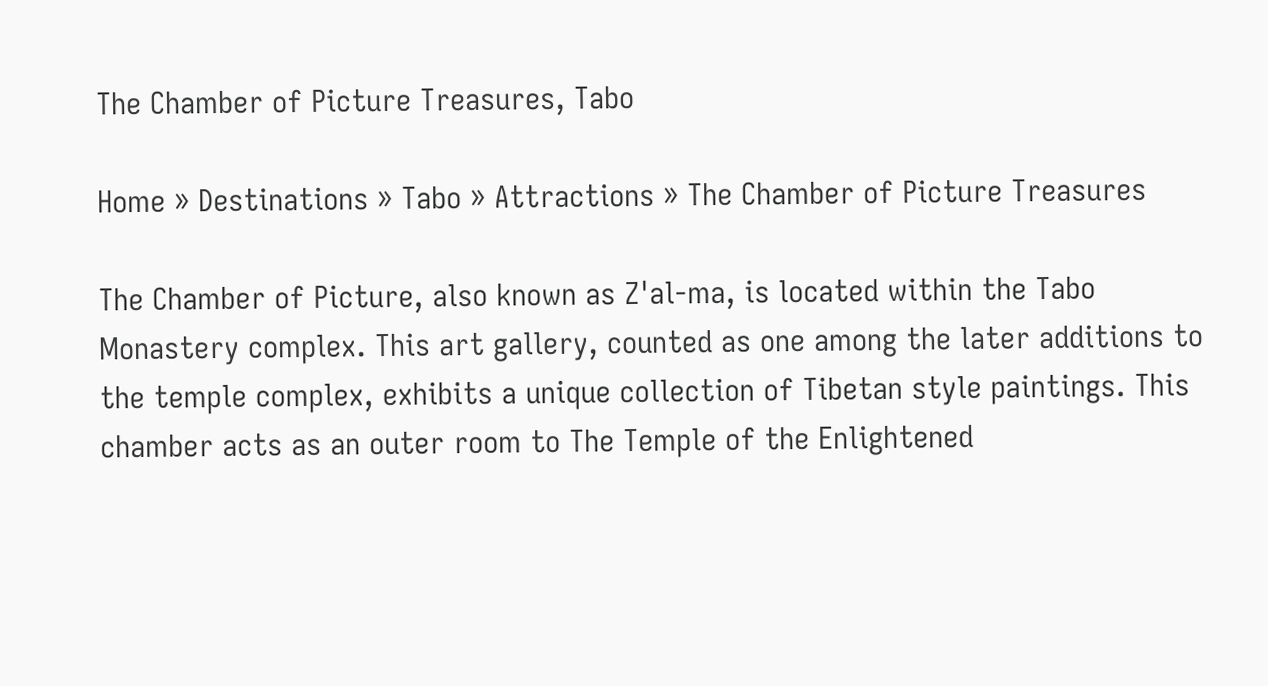The Chamber of Picture Treasures, Tabo

Home » Destinations » Tabo » Attractions » The Chamber of Picture Treasures

The Chamber of Picture, also known as Z'al-ma, is located within the Tabo Monastery complex. This art gallery, counted as one among the later additions to the temple complex, exhibits a unique collection of Tibetan style paintings. This chamber acts as an outer room to The Temple of the Enlightened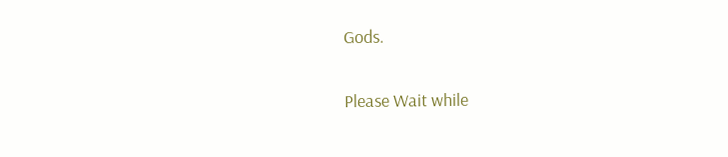Gods.

Please Wait while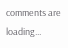comments are loading...